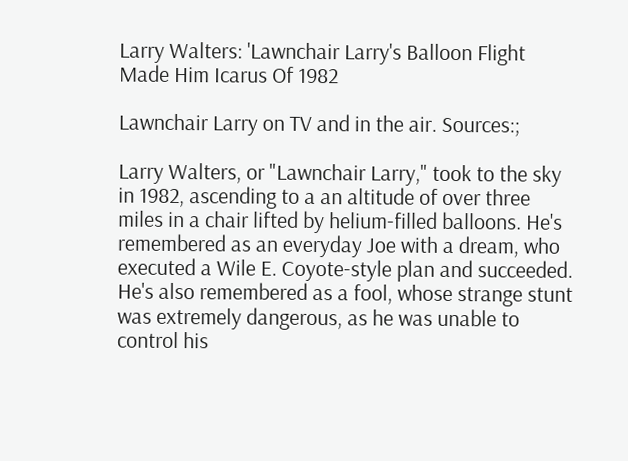Larry Walters: 'Lawnchair Larry's Balloon Flight Made Him Icarus Of 1982

Lawnchair Larry on TV and in the air. Sources:;

Larry Walters, or "Lawnchair Larry," took to the sky in 1982, ascending to a an altitude of over three miles in a chair lifted by helium-filled balloons. He's remembered as an everyday Joe with a dream, who executed a Wile E. Coyote-style plan and succeeded. He's also remembered as a fool, whose strange stunt was extremely dangerous, as he was unable to control his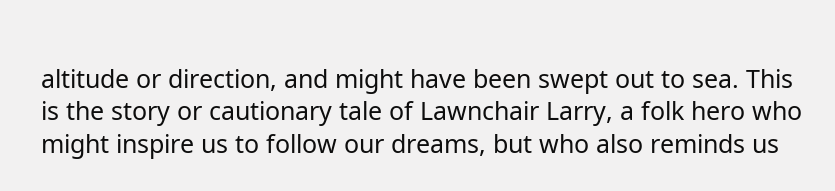altitude or direction, and might have been swept out to sea. This is the story or cautionary tale of Lawnchair Larry, a folk hero who might inspire us to follow our dreams, but who also reminds us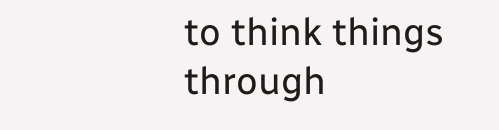to think things through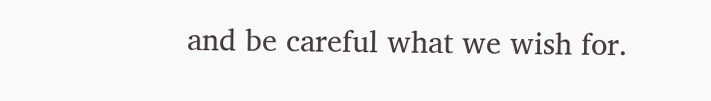and be careful what we wish for.